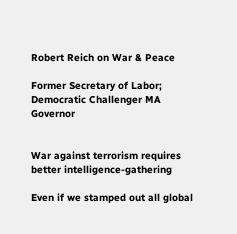Robert Reich on War & Peace

Former Secretary of Labor; Democratic Challenger MA Governor


War against terrorism requires better intelligence-gathering

Even if we stamped out all global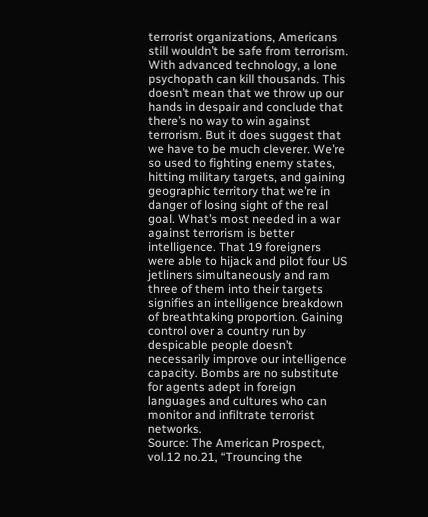terrorist organizations, Americans still wouldn’t be safe from terrorism. With advanced technology, a lone psychopath can kill thousands. This doesn’t mean that we throw up our hands in despair and conclude that there’s no way to win against terrorism. But it does suggest that we have to be much cleverer. We’re so used to fighting enemy states, hitting military targets, and gaining geographic territory that we’re in danger of losing sight of the real goal. What’s most needed in a war against terrorism is better intelligence. That 19 foreigners were able to hijack and pilot four US jetliners simultaneously and ram three of them into their targets signifies an intelligence breakdown of breathtaking proportion. Gaining control over a country run by despicable people doesn’t necessarily improve our intelligence capacity. Bombs are no substitute for agents adept in foreign languages and cultures who can monitor and infiltrate terrorist networks.
Source: The American Prospect, vol.12 no.21, “Trouncing the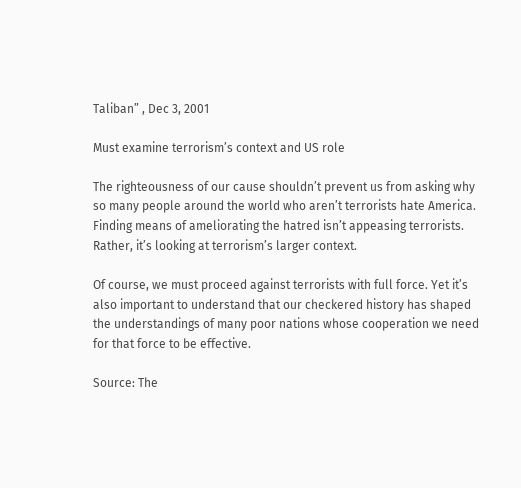Taliban” , Dec 3, 2001

Must examine terrorism’s context and US role

The righteousness of our cause shouldn’t prevent us from asking why so many people around the world who aren’t terrorists hate America. Finding means of ameliorating the hatred isn’t appeasing terrorists. Rather, it’s looking at terrorism’s larger context.

Of course, we must proceed against terrorists with full force. Yet it’s also important to understand that our checkered history has shaped the understandings of many poor nations whose cooperation we need for that force to be effective.

Source: The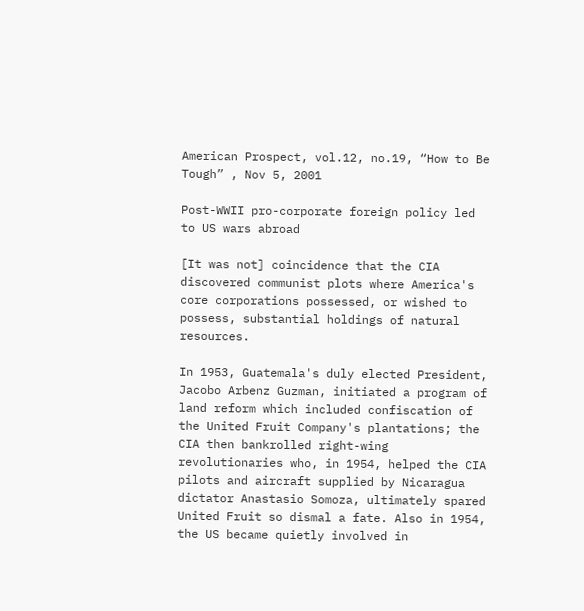American Prospect, vol.12, no.19, “How to Be Tough” , Nov 5, 2001

Post-WWII pro-corporate foreign policy led to US wars abroad

[It was not] coincidence that the CIA discovered communist plots where America's core corporations possessed, or wished to possess, substantial holdings of natural resources.

In 1953, Guatemala's duly elected President, Jacobo Arbenz Guzman, initiated a program of land reform which included confiscation of the United Fruit Company's plantations; the CIA then bankrolled right-wing revolutionaries who, in 1954, helped the CIA pilots and aircraft supplied by Nicaragua dictator Anastasio Somoza, ultimately spared United Fruit so dismal a fate. Also in 1954, the US became quietly involved in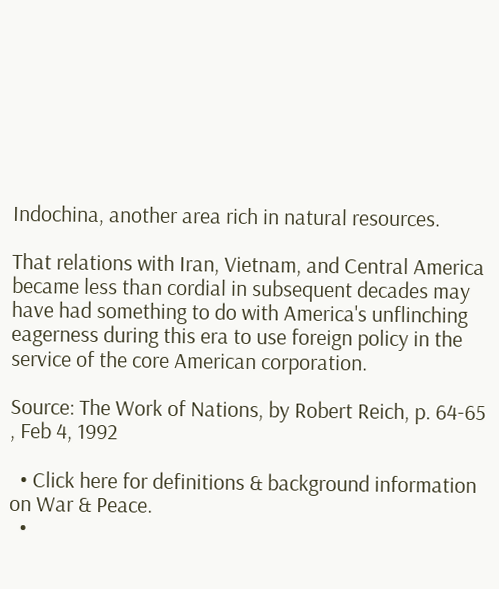Indochina, another area rich in natural resources.

That relations with Iran, Vietnam, and Central America became less than cordial in subsequent decades may have had something to do with America's unflinching eagerness during this era to use foreign policy in the service of the core American corporation.

Source: The Work of Nations, by Robert Reich, p. 64-65 , Feb 4, 1992

  • Click here for definitions & background information on War & Peace.
  •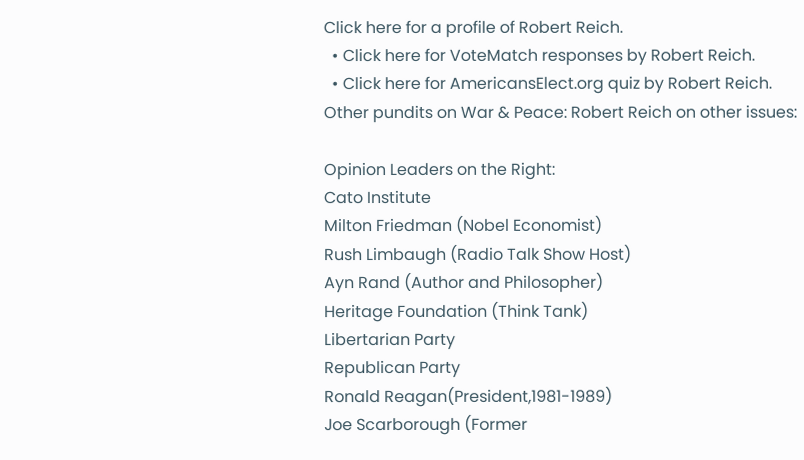Click here for a profile of Robert Reich.
  • Click here for VoteMatch responses by Robert Reich.
  • Click here for AmericansElect.org quiz by Robert Reich.
Other pundits on War & Peace: Robert Reich on other issues:

Opinion Leaders on the Right:
Cato Institute
Milton Friedman (Nobel Economist)
Rush Limbaugh (Radio Talk Show Host)
Ayn Rand (Author and Philosopher)
Heritage Foundation (Think Tank)
Libertarian Party
Republican Party
Ronald Reagan(President,1981-1989)
Joe Scarborough (Former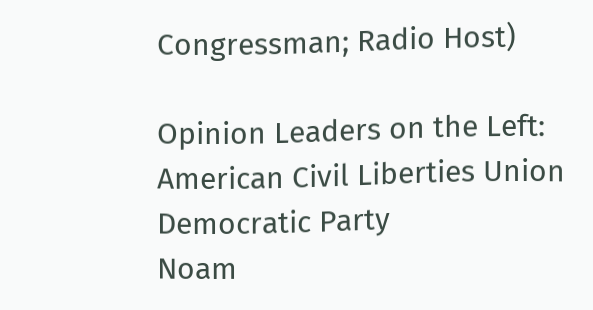Congressman; Radio Host)

Opinion Leaders on the Left:
American Civil Liberties Union
Democratic Party
Noam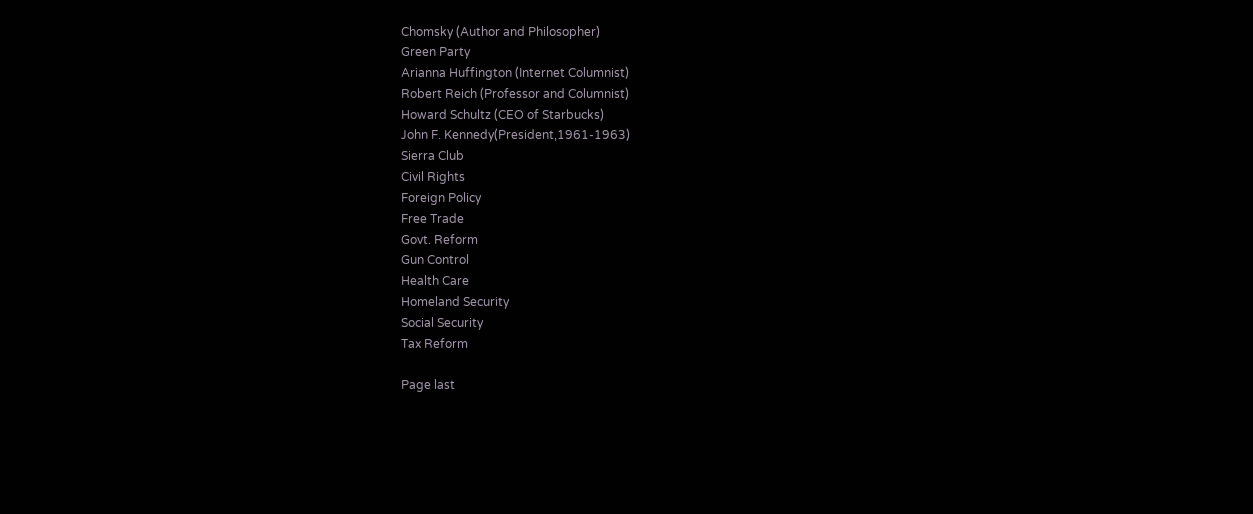Chomsky (Author and Philosopher)
Green Party
Arianna Huffington (Internet Columnist)
Robert Reich (Professor and Columnist)
Howard Schultz (CEO of Starbucks)
John F. Kennedy(President,1961-1963)
Sierra Club
Civil Rights
Foreign Policy
Free Trade
Govt. Reform
Gun Control
Health Care
Homeland Security
Social Security
Tax Reform

Page last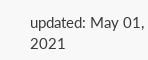updated: May 01, 2021